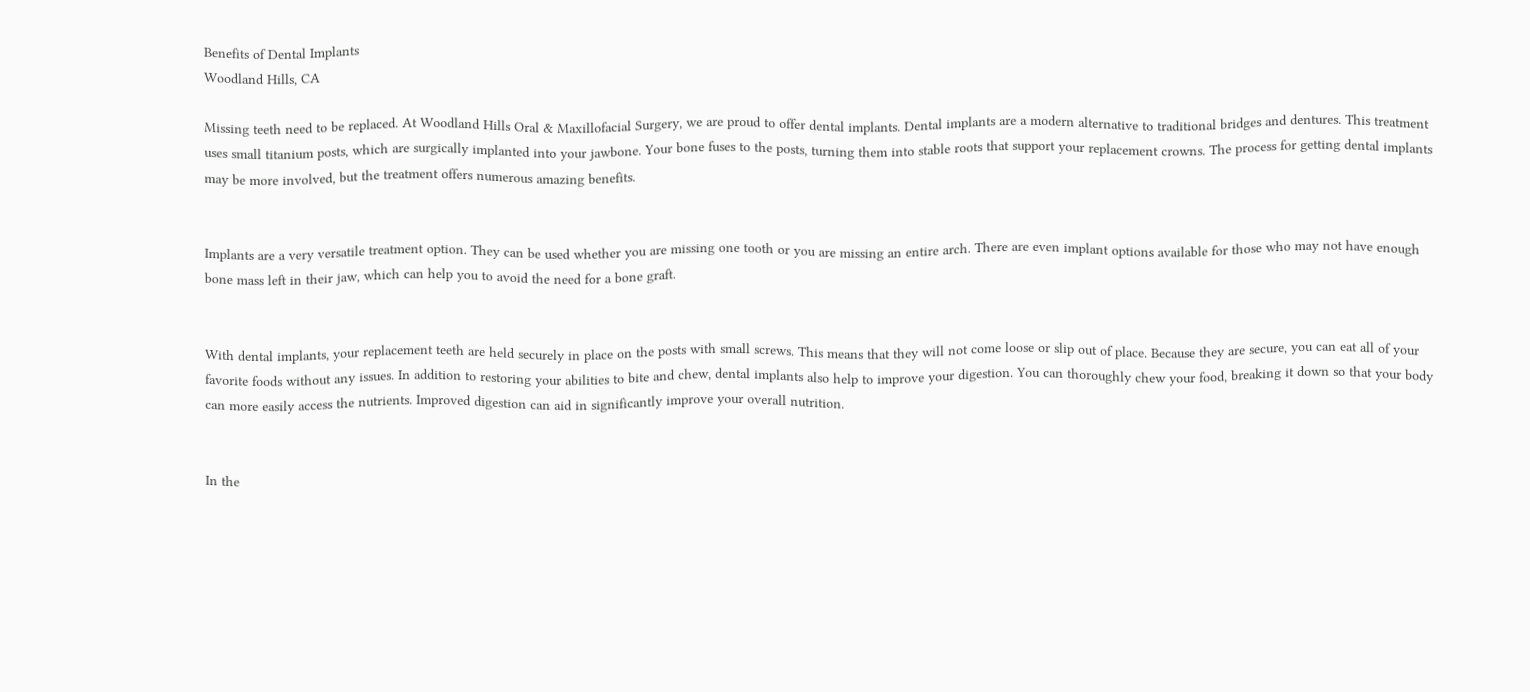Benefits of Dental Implants
Woodland Hills, CA

Missing teeth need to be replaced. At Woodland Hills Oral & Maxillofacial Surgery, we are proud to offer dental implants. Dental implants are a modern alternative to traditional bridges and dentures. This treatment uses small titanium posts, which are surgically implanted into your jawbone. Your bone fuses to the posts, turning them into stable roots that support your replacement crowns. The process for getting dental implants may be more involved, but the treatment offers numerous amazing benefits.


Implants are a very versatile treatment option. They can be used whether you are missing one tooth or you are missing an entire arch. There are even implant options available for those who may not have enough bone mass left in their jaw, which can help you to avoid the need for a bone graft.


With dental implants, your replacement teeth are held securely in place on the posts with small screws. This means that they will not come loose or slip out of place. Because they are secure, you can eat all of your favorite foods without any issues. In addition to restoring your abilities to bite and chew, dental implants also help to improve your digestion. You can thoroughly chew your food, breaking it down so that your body can more easily access the nutrients. Improved digestion can aid in significantly improve your overall nutrition.


In the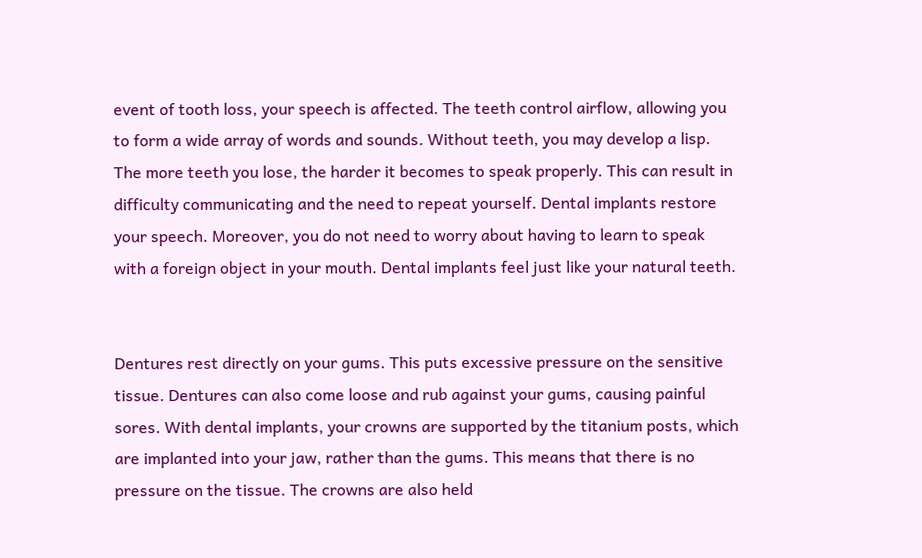event of tooth loss, your speech is affected. The teeth control airflow, allowing you to form a wide array of words and sounds. Without teeth, you may develop a lisp. The more teeth you lose, the harder it becomes to speak properly. This can result in difficulty communicating and the need to repeat yourself. Dental implants restore your speech. Moreover, you do not need to worry about having to learn to speak with a foreign object in your mouth. Dental implants feel just like your natural teeth.


Dentures rest directly on your gums. This puts excessive pressure on the sensitive tissue. Dentures can also come loose and rub against your gums, causing painful sores. With dental implants, your crowns are supported by the titanium posts, which are implanted into your jaw, rather than the gums. This means that there is no pressure on the tissue. The crowns are also held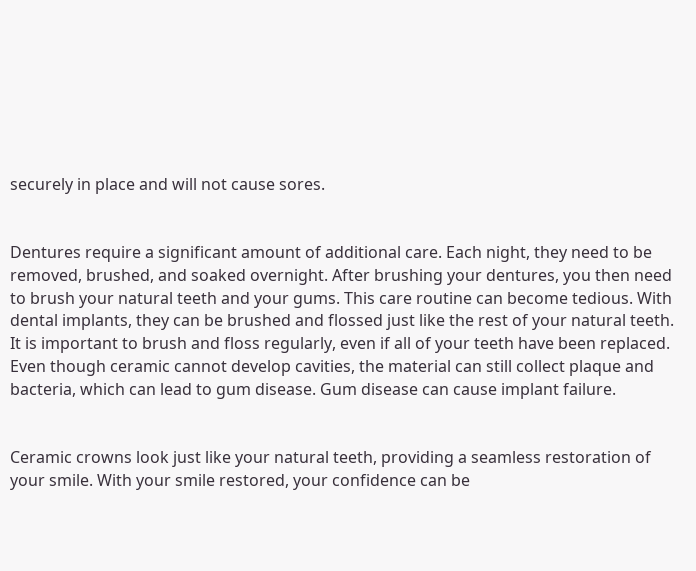securely in place and will not cause sores.


Dentures require a significant amount of additional care. Each night, they need to be removed, brushed, and soaked overnight. After brushing your dentures, you then need to brush your natural teeth and your gums. This care routine can become tedious. With dental implants, they can be brushed and flossed just like the rest of your natural teeth. It is important to brush and floss regularly, even if all of your teeth have been replaced. Even though ceramic cannot develop cavities, the material can still collect plaque and bacteria, which can lead to gum disease. Gum disease can cause implant failure.


Ceramic crowns look just like your natural teeth, providing a seamless restoration of your smile. With your smile restored, your confidence can be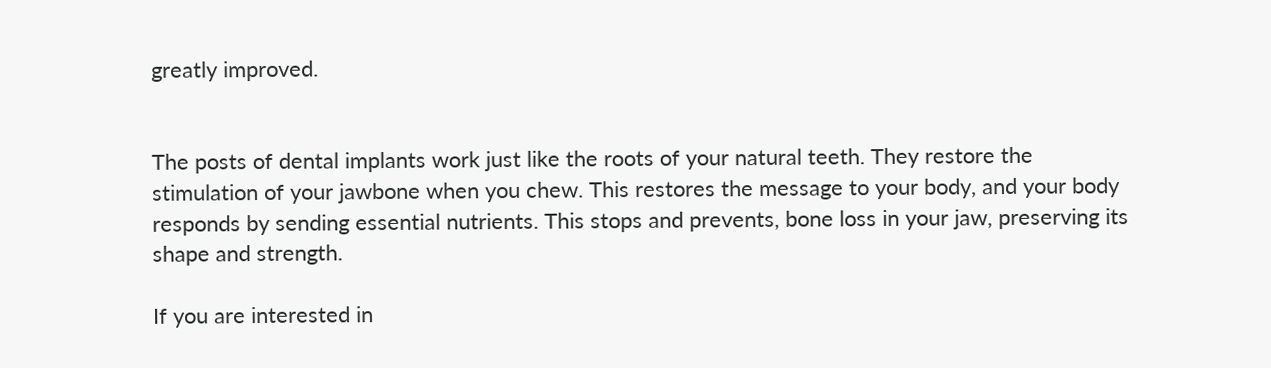greatly improved.


The posts of dental implants work just like the roots of your natural teeth. They restore the stimulation of your jawbone when you chew. This restores the message to your body, and your body responds by sending essential nutrients. This stops and prevents, bone loss in your jaw, preserving its shape and strength.

If you are interested in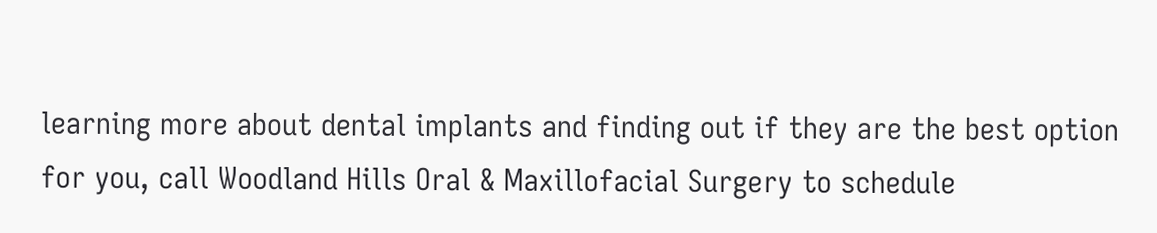learning more about dental implants and finding out if they are the best option for you, call Woodland Hills Oral & Maxillofacial Surgery to schedule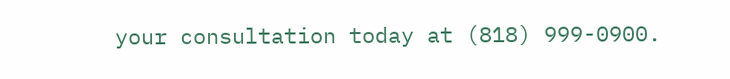your consultation today at (818) 999-0900.